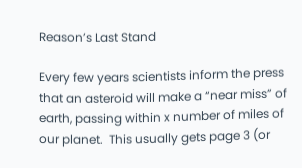Reason’s Last Stand

Every few years scientists inform the press that an asteroid will make a “near miss” of earth, passing within x number of miles of our planet.  This usually gets page 3 (or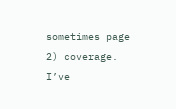sometimes page 2) coverage.  I’ve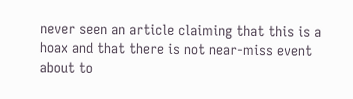never seen an article claiming that this is a hoax and that there is not near-miss event about to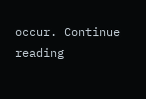occur. Continue reading